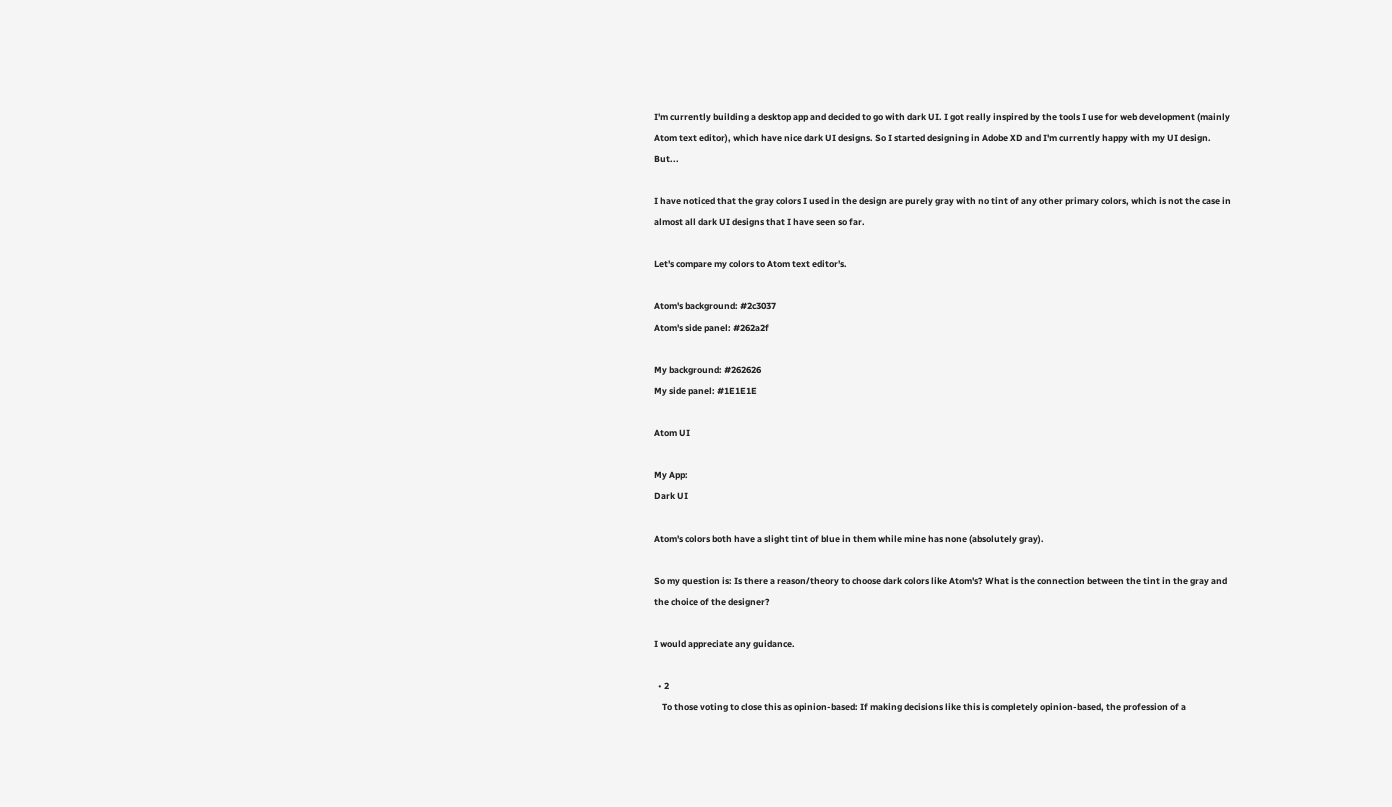I'm currently building a desktop app and decided to go with dark UI. I got really inspired by the tools I use for web development (mainly Atom text editor), which have nice dark UI designs. So I started designing in Adobe XD and I'm currently happy with my UI design. But...

I have noticed that the gray colors I used in the design are purely gray with no tint of any other primary colors, which is not the case in almost all dark UI designs that I have seen so far.

Let's compare my colors to Atom text editor's.

Atom's background: #2c3037
Atom's side panel: #262a2f

My background: #262626
My side panel: #1E1E1E

Atom UI

My App:
Dark UI

Atom's colors both have a slight tint of blue in them while mine has none (absolutely gray).

So my question is: Is there a reason/theory to choose dark colors like Atom's? What is the connection between the tint in the gray and the choice of the designer?

I would appreciate any guidance.

  • 2
    To those voting to close this as opinion-based: If making decisions like this is completely opinion-based, the profession of a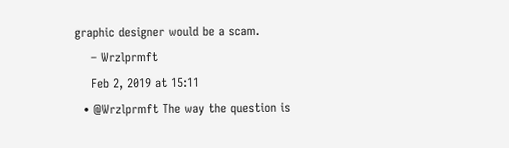graphic designer would be a scam.
    – Wrzlprmft
    Feb 2, 2019 at 15:11
  • @Wrzlprmft The way the question is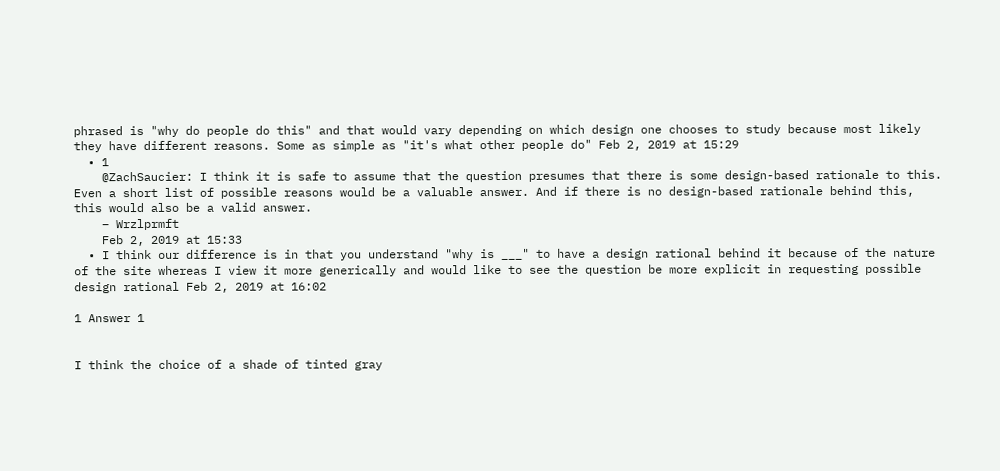phrased is "why do people do this" and that would vary depending on which design one chooses to study because most likely they have different reasons. Some as simple as "it's what other people do" Feb 2, 2019 at 15:29
  • 1
    @ZachSaucier: I think it is safe to assume that the question presumes that there is some design-based rationale to this. Even a short list of possible reasons would be a valuable answer. And if there is no design-based rationale behind this, this would also be a valid answer.
    – Wrzlprmft
    Feb 2, 2019 at 15:33
  • I think our difference is in that you understand "why is ___" to have a design rational behind it because of the nature of the site whereas I view it more generically and would like to see the question be more explicit in requesting possible design rational Feb 2, 2019 at 16:02

1 Answer 1


I think the choice of a shade of tinted gray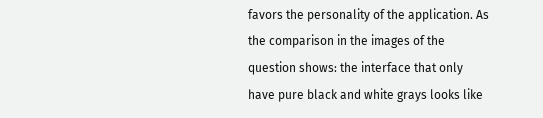favors the personality of the application. As the comparison in the images of the question shows: the interface that only have pure black and white grays looks like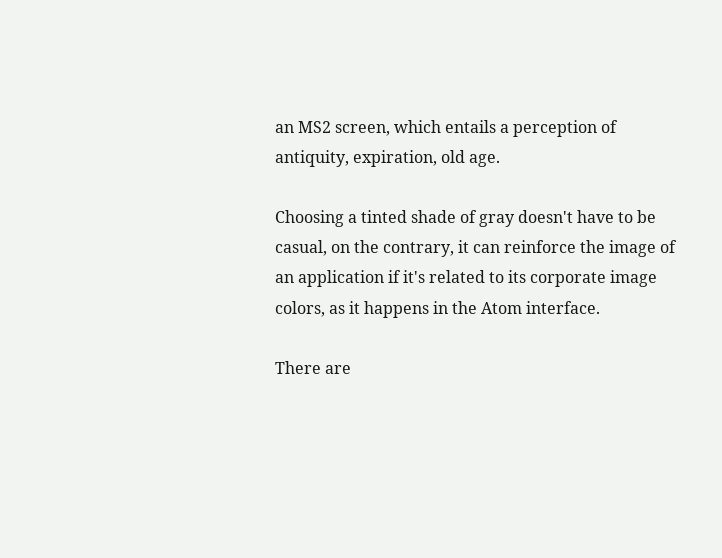an MS2 screen, which entails a perception of antiquity, expiration, old age.

Choosing a tinted shade of gray doesn't have to be casual, on the contrary, it can reinforce the image of an application if it's related to its corporate image colors, as it happens in the Atom interface.

There are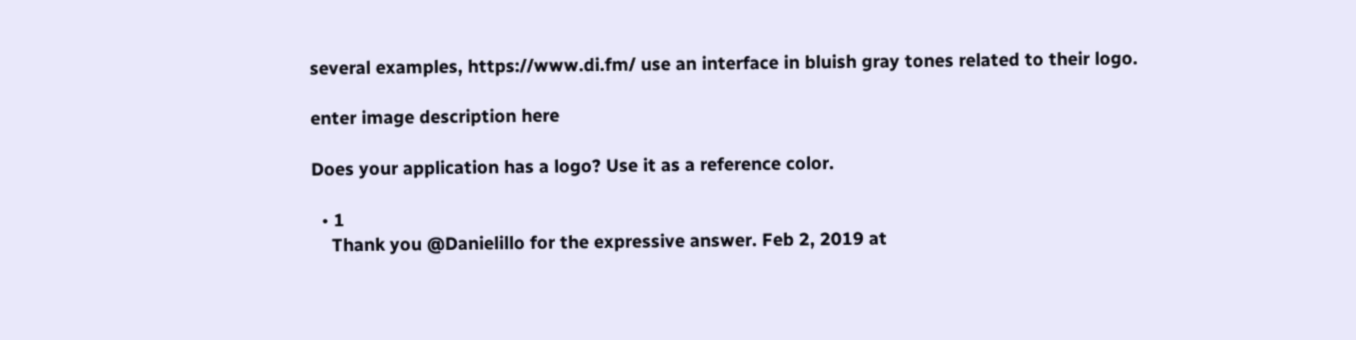several examples, https://www.di.fm/ use an interface in bluish gray tones related to their logo.

enter image description here

Does your application has a logo? Use it as a reference color.

  • 1
    Thank you @Danielillo for the expressive answer. Feb 2, 2019 at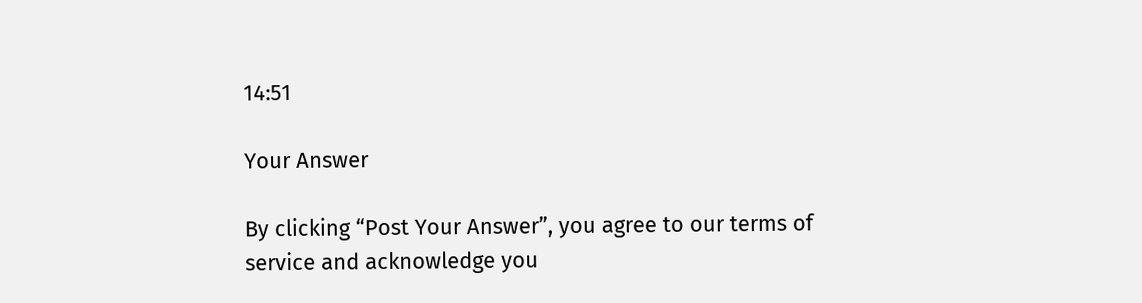14:51

Your Answer

By clicking “Post Your Answer”, you agree to our terms of service and acknowledge you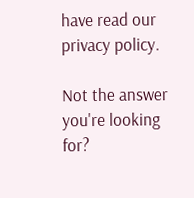have read our privacy policy.

Not the answer you're looking for?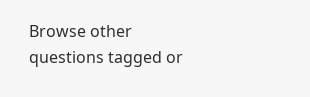Browse other questions tagged or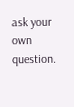ask your own question.